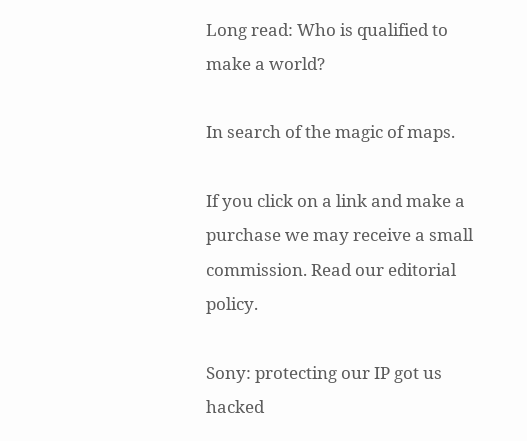Long read: Who is qualified to make a world?

In search of the magic of maps.

If you click on a link and make a purchase we may receive a small commission. Read our editorial policy.

Sony: protecting our IP got us hacked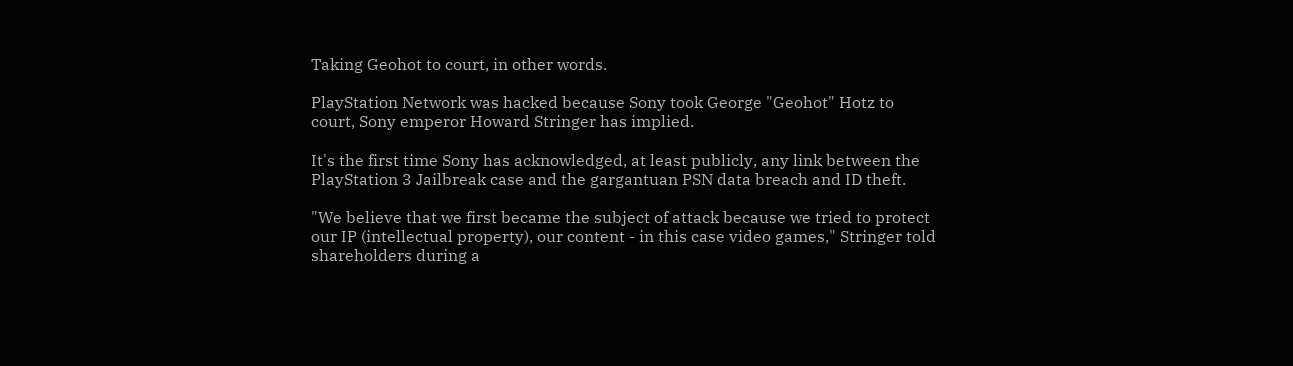Taking Geohot to court, in other words.

PlayStation Network was hacked because Sony took George "Geohot" Hotz to court, Sony emperor Howard Stringer has implied.

It's the first time Sony has acknowledged, at least publicly, any link between the PlayStation 3 Jailbreak case and the gargantuan PSN data breach and ID theft.

"We believe that we first became the subject of attack because we tried to protect our IP (intellectual property), our content - in this case video games," Stringer told shareholders during a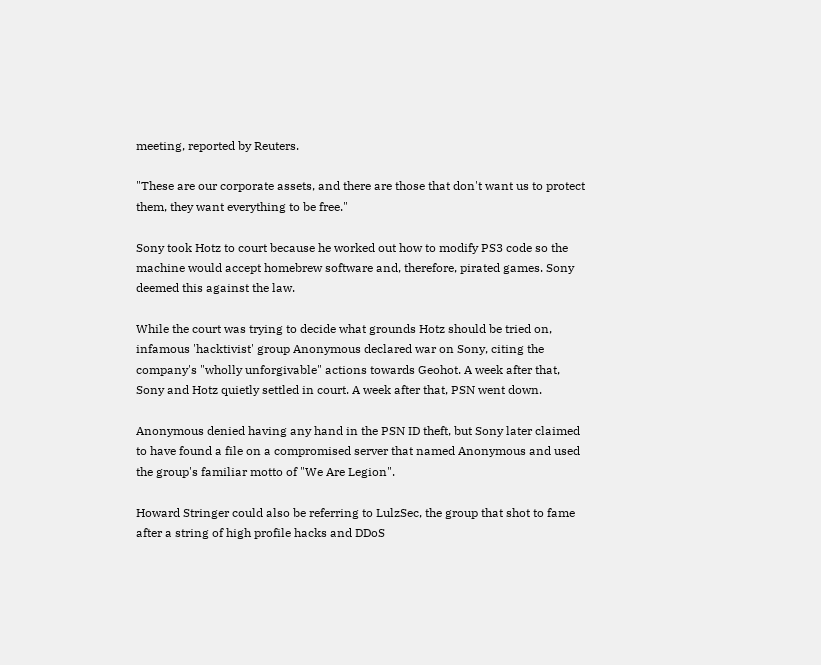meeting, reported by Reuters.

"These are our corporate assets, and there are those that don't want us to protect them, they want everything to be free."

Sony took Hotz to court because he worked out how to modify PS3 code so the machine would accept homebrew software and, therefore, pirated games. Sony deemed this against the law.

While the court was trying to decide what grounds Hotz should be tried on, infamous 'hacktivist' group Anonymous declared war on Sony, citing the company's "wholly unforgivable" actions towards Geohot. A week after that, Sony and Hotz quietly settled in court. A week after that, PSN went down.

Anonymous denied having any hand in the PSN ID theft, but Sony later claimed to have found a file on a compromised server that named Anonymous and used the group's familiar motto of "We Are Legion".

Howard Stringer could also be referring to LulzSec, the group that shot to fame after a string of high profile hacks and DDoS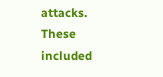attacks. These included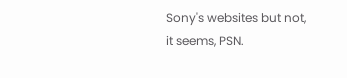Sony's websites but not, it seems, PSN.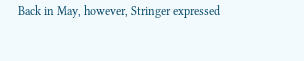Back in May, however, Stringer expressed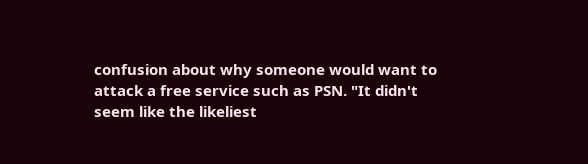confusion about why someone would want to attack a free service such as PSN. "It didn't seem like the likeliest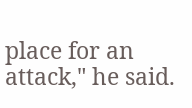place for an attack," he said.